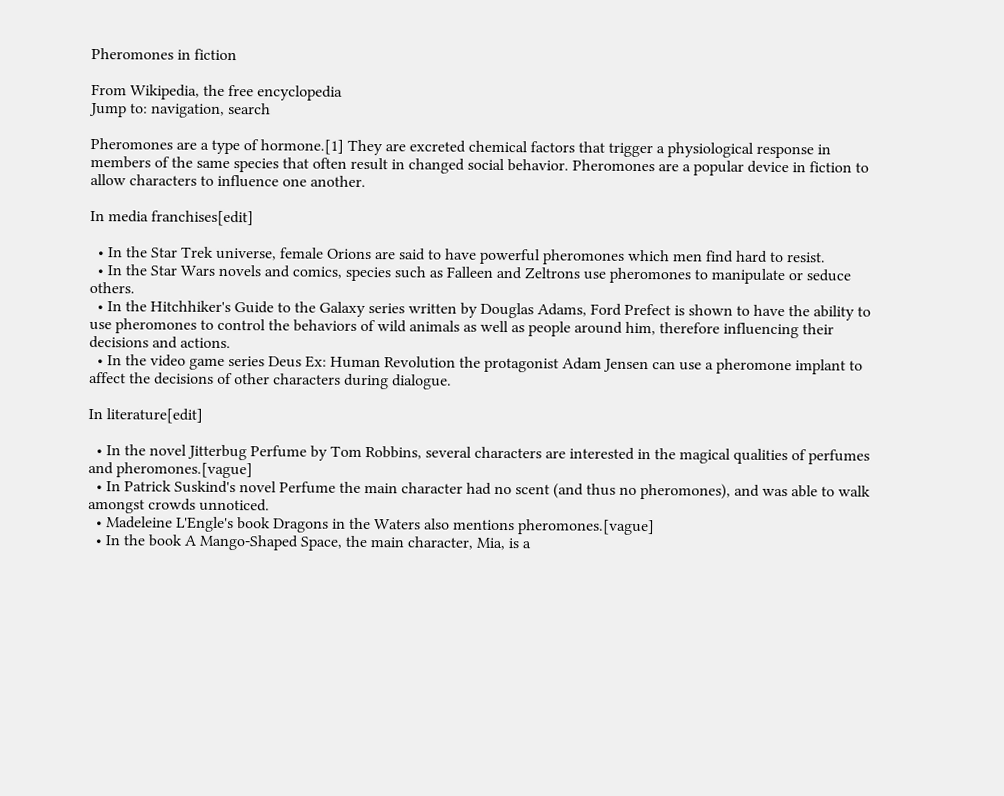Pheromones in fiction

From Wikipedia, the free encyclopedia
Jump to: navigation, search

Pheromones are a type of hormone.[1] They are excreted chemical factors that trigger a physiological response in members of the same species that often result in changed social behavior. Pheromones are a popular device in fiction to allow characters to influence one another.

In media franchises[edit]

  • In the Star Trek universe, female Orions are said to have powerful pheromones which men find hard to resist.
  • In the Star Wars novels and comics, species such as Falleen and Zeltrons use pheromones to manipulate or seduce others.
  • In the Hitchhiker's Guide to the Galaxy series written by Douglas Adams, Ford Prefect is shown to have the ability to use pheromones to control the behaviors of wild animals as well as people around him, therefore influencing their decisions and actions.
  • In the video game series Deus Ex: Human Revolution the protagonist Adam Jensen can use a pheromone implant to affect the decisions of other characters during dialogue.

In literature[edit]

  • In the novel Jitterbug Perfume by Tom Robbins, several characters are interested in the magical qualities of perfumes and pheromones.[vague]
  • In Patrick Suskind's novel Perfume the main character had no scent (and thus no pheromones), and was able to walk amongst crowds unnoticed.
  • Madeleine L'Engle's book Dragons in the Waters also mentions pheromones.[vague]
  • In the book A Mango-Shaped Space, the main character, Mia, is a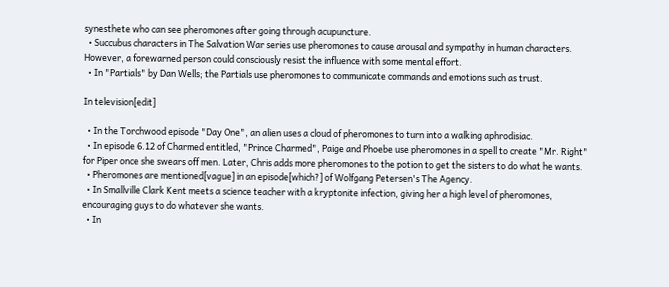synesthete who can see pheromones after going through acupuncture.
  • Succubus characters in The Salvation War series use pheromones to cause arousal and sympathy in human characters. However, a forewarned person could consciously resist the influence with some mental effort.
  • In "Partials" by Dan Wells; the Partials use pheromones to communicate commands and emotions such as trust.

In television[edit]

  • In the Torchwood episode "Day One", an alien uses a cloud of pheromones to turn into a walking aphrodisiac.
  • In episode 6.12 of Charmed entitled, "Prince Charmed", Paige and Phoebe use pheromones in a spell to create "Mr. Right" for Piper once she swears off men. Later, Chris adds more pheromones to the potion to get the sisters to do what he wants.
  • Pheromones are mentioned[vague] in an episode[which?] of Wolfgang Petersen's The Agency.
  • In Smallville Clark Kent meets a science teacher with a kryptonite infection, giving her a high level of pheromones, encouraging guys to do whatever she wants.
  • In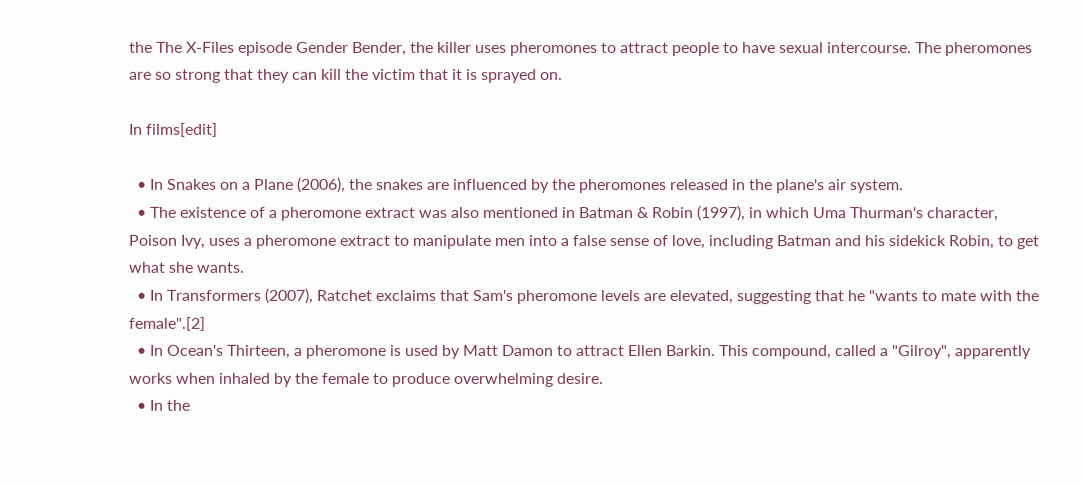the The X-Files episode Gender Bender, the killer uses pheromones to attract people to have sexual intercourse. The pheromones are so strong that they can kill the victim that it is sprayed on.

In films[edit]

  • In Snakes on a Plane (2006), the snakes are influenced by the pheromones released in the plane's air system.
  • The existence of a pheromone extract was also mentioned in Batman & Robin (1997), in which Uma Thurman's character, Poison Ivy, uses a pheromone extract to manipulate men into a false sense of love, including Batman and his sidekick Robin, to get what she wants.
  • In Transformers (2007), Ratchet exclaims that Sam's pheromone levels are elevated, suggesting that he "wants to mate with the female".[2]
  • In Ocean's Thirteen, a pheromone is used by Matt Damon to attract Ellen Barkin. This compound, called a "Gilroy", apparently works when inhaled by the female to produce overwhelming desire.
  • In the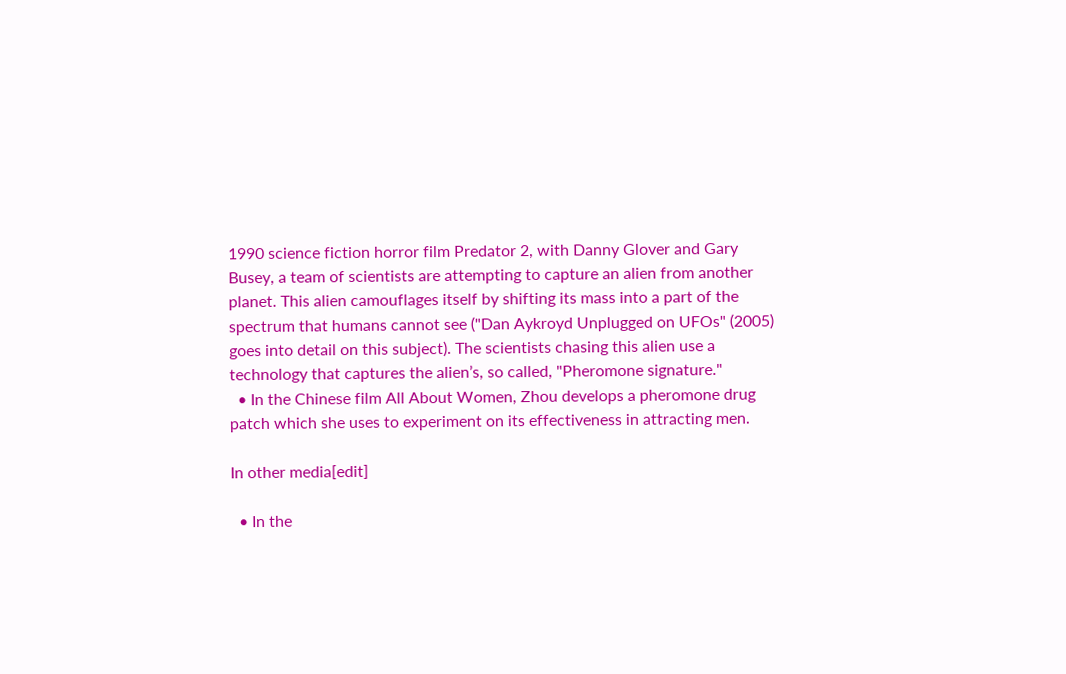1990 science fiction horror film Predator 2, with Danny Glover and Gary Busey, a team of scientists are attempting to capture an alien from another planet. This alien camouflages itself by shifting its mass into a part of the spectrum that humans cannot see ("Dan Aykroyd Unplugged on UFOs" (2005) goes into detail on this subject). The scientists chasing this alien use a technology that captures the alien’s, so called, "Pheromone signature."
  • In the Chinese film All About Women, Zhou develops a pheromone drug patch which she uses to experiment on its effectiveness in attracting men.

In other media[edit]

  • In the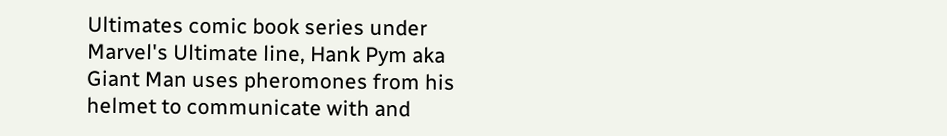Ultimates comic book series under Marvel's Ultimate line, Hank Pym aka Giant Man uses pheromones from his helmet to communicate with and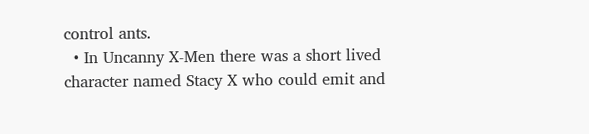control ants.
  • In Uncanny X-Men there was a short lived character named Stacy X who could emit and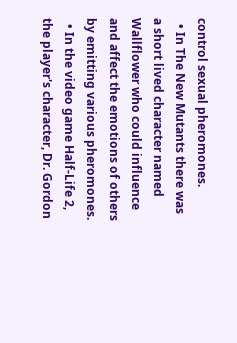control sexual pheromones.
  • In The New Mutants there was a short lived character named Wallflower who could influence and affect the emotions of others by emitting various pheromones.
  • In the video game Half-Life 2, the player's character, Dr. Gordon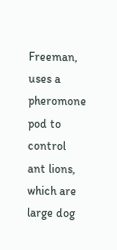Freeman, uses a pheromone pod to control ant lions, which are large dog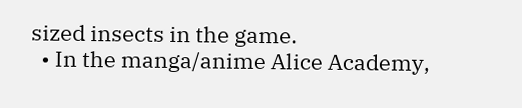sized insects in the game.
  • In the manga/anime Alice Academy,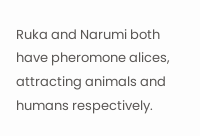Ruka and Narumi both have pheromone alices, attracting animals and humans respectively.